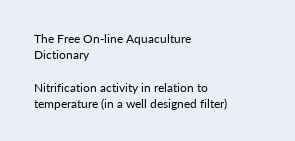The Free On-line Aquaculture Dictionary

Nitrification activity in relation to temperature (in a well designed filter)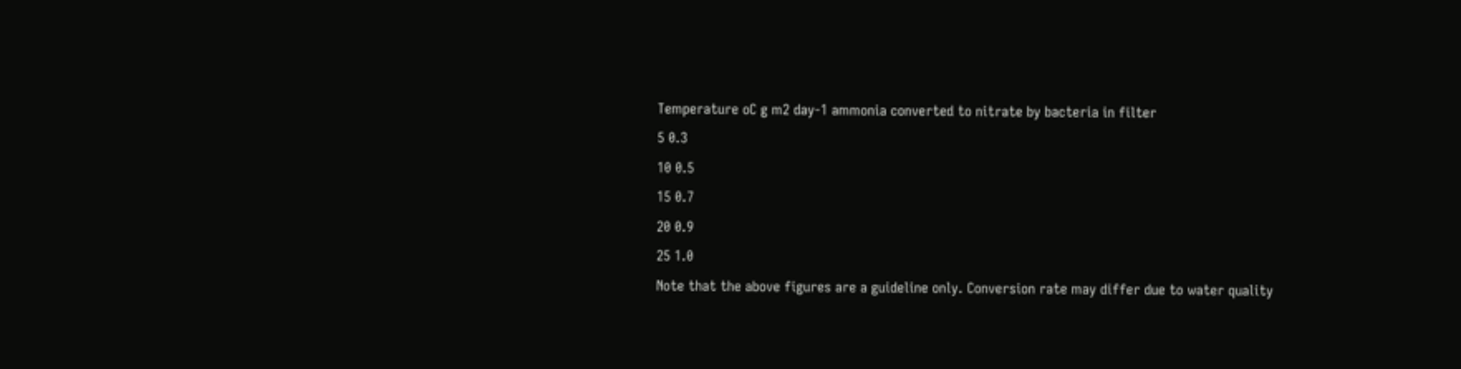Temperature oC g m2 day-1 ammonia converted to nitrate by bacteria in filter
5 0.3
10 0.5
15 0.7
20 0.9
25 1.0
Note that the above figures are a guideline only. Conversion rate may differ due to water quality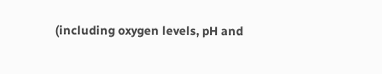(including oxygen levels, pH and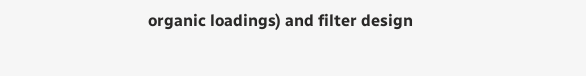organic loadings) and filter design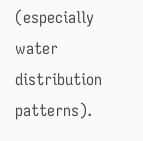(especially water distribution patterns).